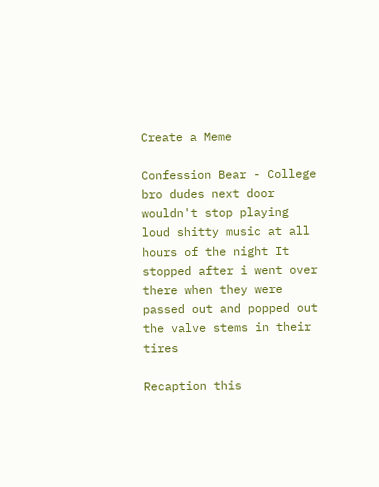Create a Meme

Confession Bear - College bro dudes next door wouldn't stop playing loud shitty music at all hours of the night It stopped after i went over there when they were passed out and popped out the valve stems in their tires

Recaption this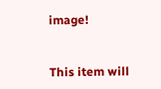image!


This item will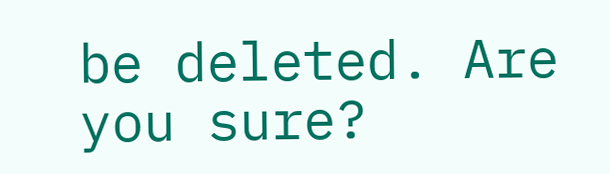be deleted. Are you sure?